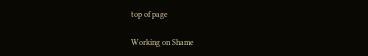top of page

Working on Shame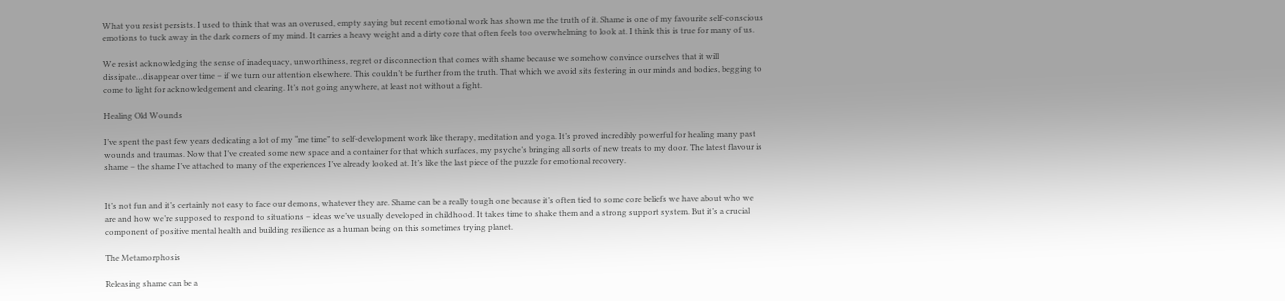What you resist persists. I used to think that was an overused, empty saying but recent emotional work has shown me the truth of it. Shame is one of my favourite self-conscious emotions to tuck away in the dark corners of my mind. It carries a heavy weight and a dirty core that often feels too overwhelming to look at. I think this is true for many of us.

We resist acknowledging the sense of inadequacy, unworthiness, regret or disconnection that comes with shame because we somehow convince ourselves that it will dissipate…disappear over time – if we turn our attention elsewhere. This couldn’t be further from the truth. That which we avoid sits festering in our minds and bodies, begging to come to light for acknowledgement and clearing. It’s not going anywhere, at least not without a fight.

Healing Old Wounds

I’ve spent the past few years dedicating a lot of my “me time” to self-development work like therapy, meditation and yoga. It’s proved incredibly powerful for healing many past wounds and traumas. Now that I’ve created some new space and a container for that which surfaces, my psyche’s bringing all sorts of new treats to my door. The latest flavour is shame – the shame I’ve attached to many of the experiences I’ve already looked at. It’s like the last piece of the puzzle for emotional recovery.


It’s not fun and it’s certainly not easy to face our demons, whatever they are. Shame can be a really tough one because it’s often tied to some core beliefs we have about who we are and how we’re supposed to respond to situations – ideas we’ve usually developed in childhood. It takes time to shake them and a strong support system. But it’s a crucial component of positive mental health and building resilience as a human being on this sometimes trying planet.

The Metamorphosis

Releasing shame can be a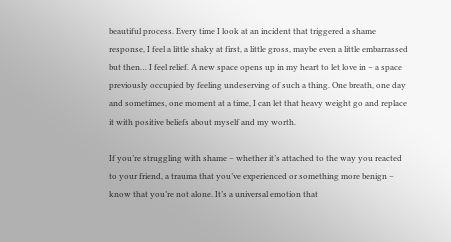beautiful process. Every time I look at an incident that triggered a shame response, I feel a little shaky at first, a little gross, maybe even a little embarrassed but then… I feel relief. A new space opens up in my heart to let love in – a space previously occupied by feeling undeserving of such a thing. One breath, one day and sometimes, one moment at a time, I can let that heavy weight go and replace it with positive beliefs about myself and my worth.

If you’re struggling with shame – whether it’s attached to the way you reacted to your friend, a trauma that you’ve experienced or something more benign – know that you’re not alone. It’s a universal emotion that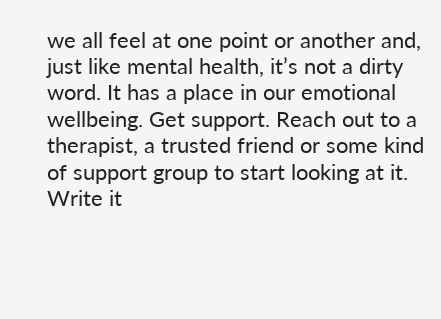we all feel at one point or another and, just like mental health, it’s not a dirty word. It has a place in our emotional wellbeing. Get support. Reach out to a therapist, a trusted friend or some kind of support group to start looking at it. Write it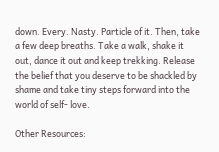down. Every. Nasty. Particle of it. Then, take a few deep breaths. Take a walk, shake it out, dance it out and keep trekking. Release the belief that you deserve to be shackled by shame and take tiny steps forward into the world of self- love.

Other Resources: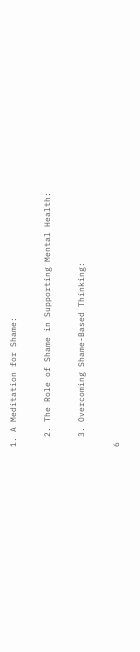1. A Meditation for Shame:

  2. The Role of Shame in Supporting Mental Health:

  3. Overcoming Shame-Based Thinking:

6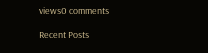views0 comments

Recent Posts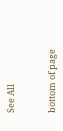See All


bottom of page